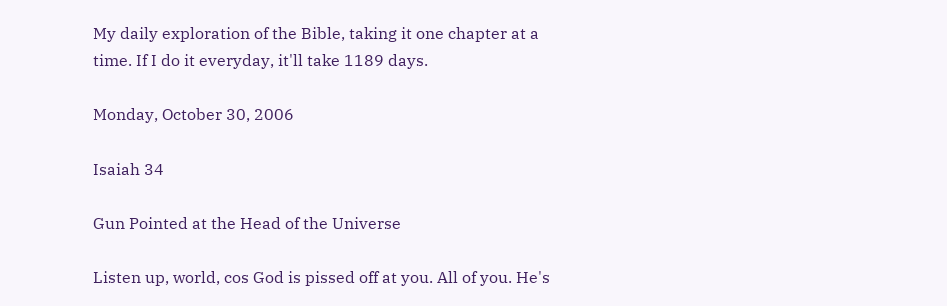My daily exploration of the Bible, taking it one chapter at a time. If I do it everyday, it'll take 1189 days.

Monday, October 30, 2006

Isaiah 34

Gun Pointed at the Head of the Universe

Listen up, world, cos God is pissed off at you. All of you. He's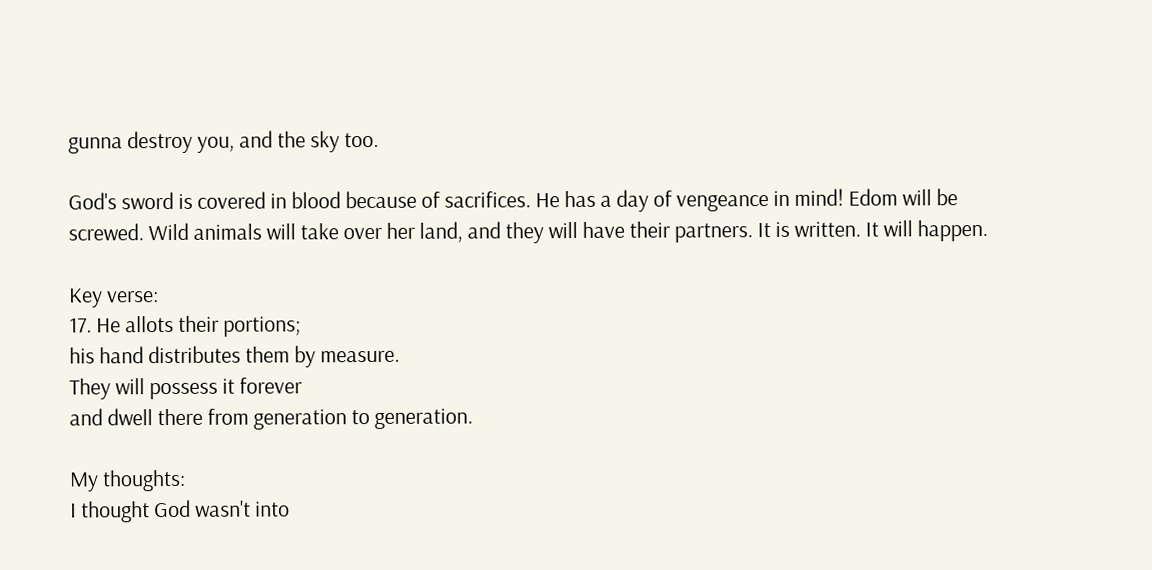gunna destroy you, and the sky too.

God's sword is covered in blood because of sacrifices. He has a day of vengeance in mind! Edom will be screwed. Wild animals will take over her land, and they will have their partners. It is written. It will happen.

Key verse:
17. He allots their portions;
his hand distributes them by measure.
They will possess it forever
and dwell there from generation to generation.

My thoughts:
I thought God wasn't into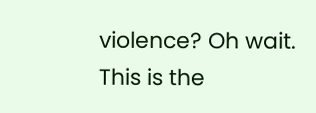violence? Oh wait. This is the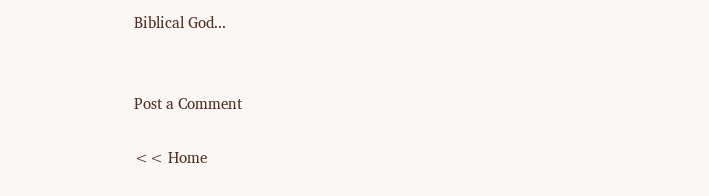Biblical God...


Post a Comment

<< Home